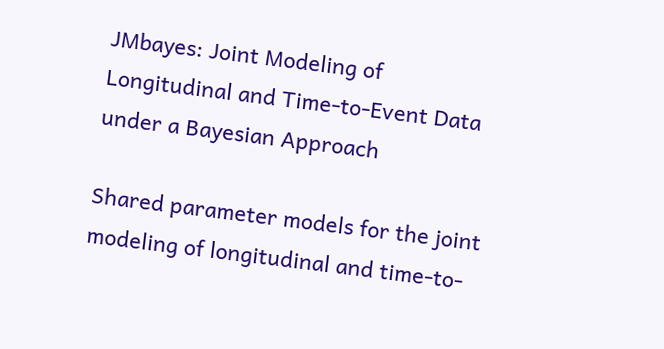JMbayes: Joint Modeling of Longitudinal and Time-to-Event Data under a Bayesian Approach

Shared parameter models for the joint modeling of longitudinal and time-to-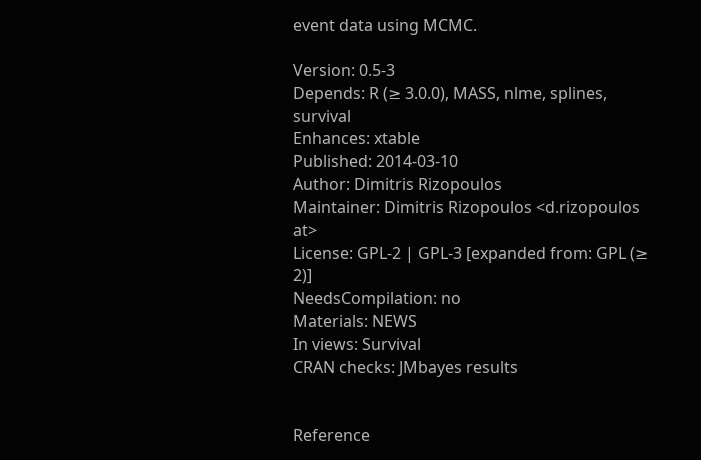event data using MCMC.

Version: 0.5-3
Depends: R (≥ 3.0.0), MASS, nlme, splines, survival
Enhances: xtable
Published: 2014-03-10
Author: Dimitris Rizopoulos
Maintainer: Dimitris Rizopoulos <d.rizopoulos at>
License: GPL-2 | GPL-3 [expanded from: GPL (≥ 2)]
NeedsCompilation: no
Materials: NEWS
In views: Survival
CRAN checks: JMbayes results


Reference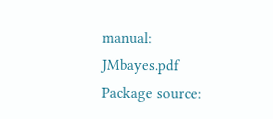manual: JMbayes.pdf
Package source: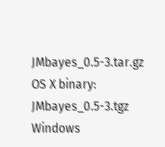JMbayes_0.5-3.tar.gz
OS X binary: JMbayes_0.5-3.tgz
Windows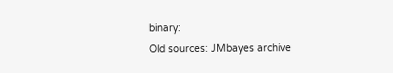binary:
Old sources: JMbayes archive